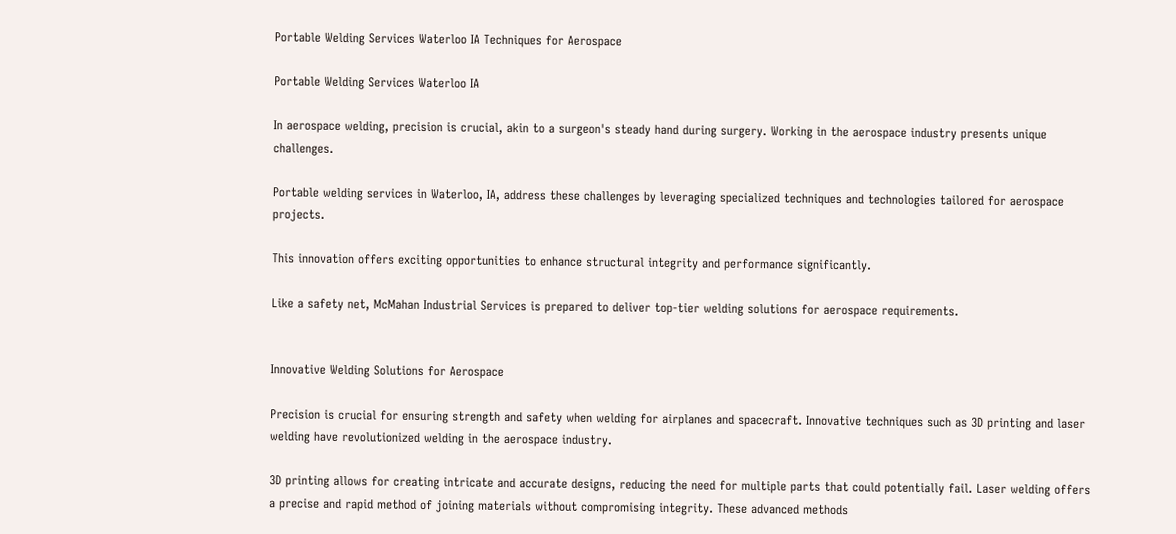Portable Welding Services Waterloo IA Techniques for Aerospace

Portable Welding Services Waterloo IA

In aerospace welding, precision is crucial, akin to a surgeon's steady hand during surgery. Working in the aerospace industry presents unique challenges.

Portable welding services in Waterloo, IA, address these challenges by leveraging specialized techniques and technologies tailored for aerospace projects.

This innovation offers exciting opportunities to enhance structural integrity and performance significantly.

Like a safety net, McMahan Industrial Services is prepared to deliver top-tier welding solutions for aerospace requirements.


Innovative Welding Solutions for Aerospace

Precision is crucial for ensuring strength and safety when welding for airplanes and spacecraft. Innovative techniques such as 3D printing and laser welding have revolutionized welding in the aerospace industry.

3D printing allows for creating intricate and accurate designs, reducing the need for multiple parts that could potentially fail. Laser welding offers a precise and rapid method of joining materials without compromising integrity. These advanced methods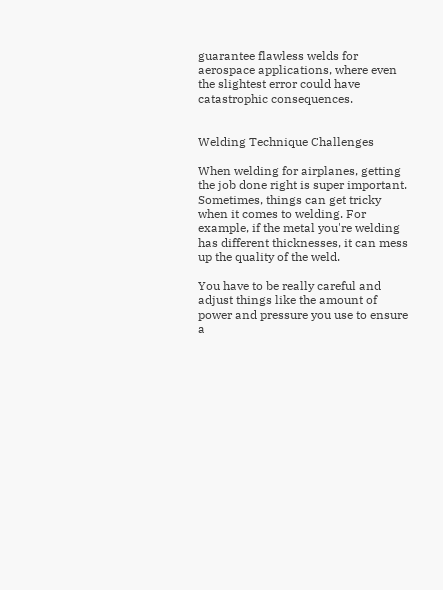guarantee flawless welds for aerospace applications, where even the slightest error could have catastrophic consequences.


Welding Technique Challenges

When welding for airplanes, getting the job done right is super important. Sometimes, things can get tricky when it comes to welding. For example, if the metal you're welding has different thicknesses, it can mess up the quality of the weld.

You have to be really careful and adjust things like the amount of power and pressure you use to ensure a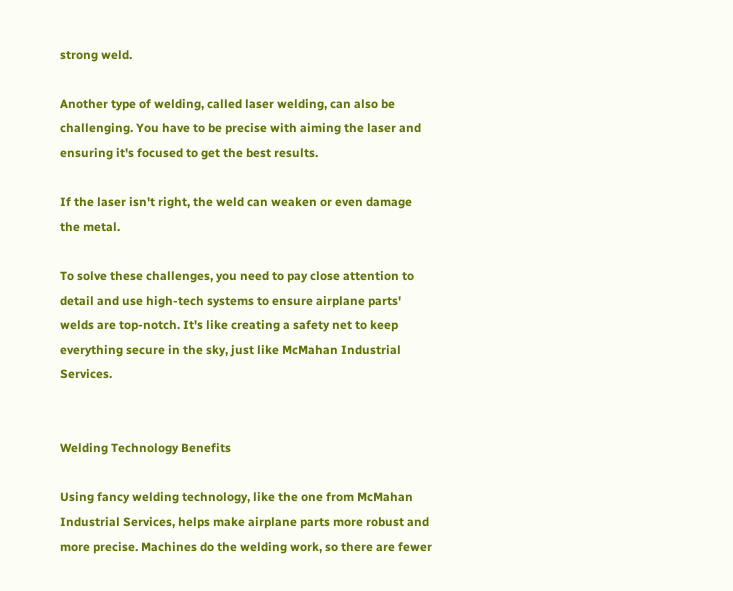strong weld.

Another type of welding, called laser welding, can also be challenging. You have to be precise with aiming the laser and ensuring it's focused to get the best results.

If the laser isn't right, the weld can weaken or even damage the metal.

To solve these challenges, you need to pay close attention to detail and use high-tech systems to ensure airplane parts' welds are top-notch. It's like creating a safety net to keep everything secure in the sky, just like McMahan Industrial Services.


Welding Technology Benefits

Using fancy welding technology, like the one from McMahan Industrial Services, helps make airplane parts more robust and more precise. Machines do the welding work, so there are fewer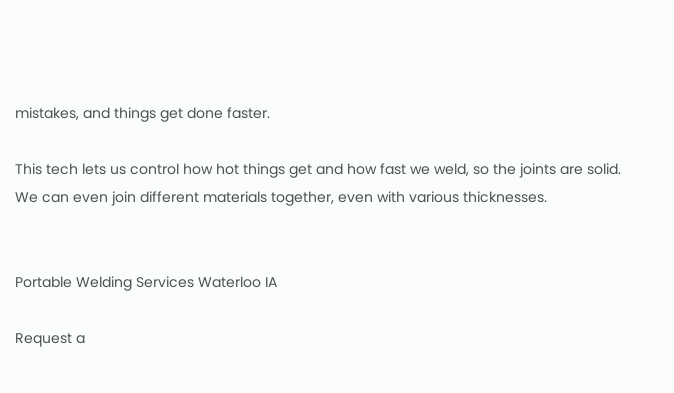mistakes, and things get done faster.

This tech lets us control how hot things get and how fast we weld, so the joints are solid. We can even join different materials together, even with various thicknesses.


Portable Welding Services Waterloo IA

Request a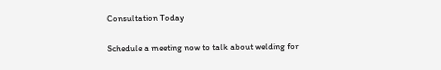Consultation Today

Schedule a meeting now to talk about welding for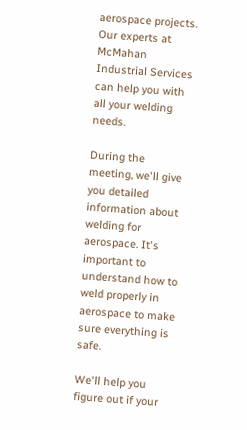aerospace projects. Our experts at McMahan Industrial Services can help you with all your welding needs.

During the meeting, we'll give you detailed information about welding for aerospace. It's important to understand how to weld properly in aerospace to make sure everything is safe.

We'll help you figure out if your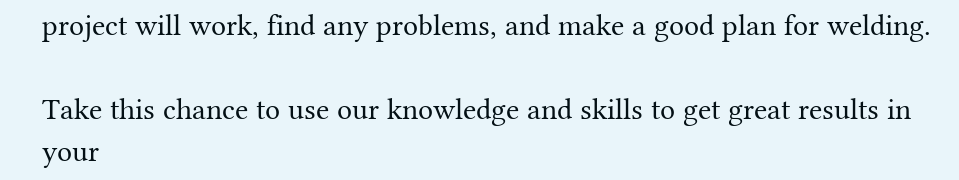project will work, find any problems, and make a good plan for welding.

Take this chance to use our knowledge and skills to get great results in your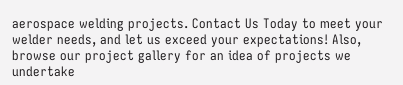aerospace welding projects. Contact Us Today to meet your welder needs, and let us exceed your expectations! Also, browse our project gallery for an idea of projects we undertake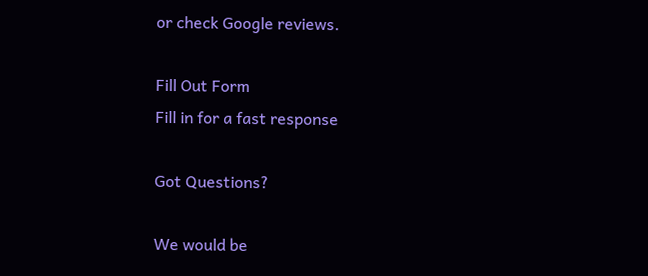or check Google reviews.

Fill Out Form
Fill in for a fast response

Got Questions?

We would be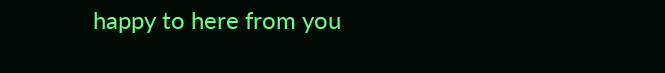happy to here from you